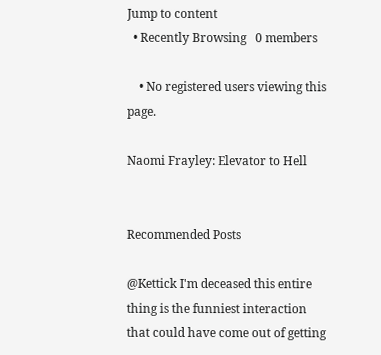Jump to content
  • Recently Browsing   0 members

    • No registered users viewing this page.

Naomi Frayley: Elevator to Hell


Recommended Posts

@Kettick I'm deceased this entire thing is the funniest interaction that could have come out of getting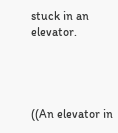stuck in an elevator.




((An elevator in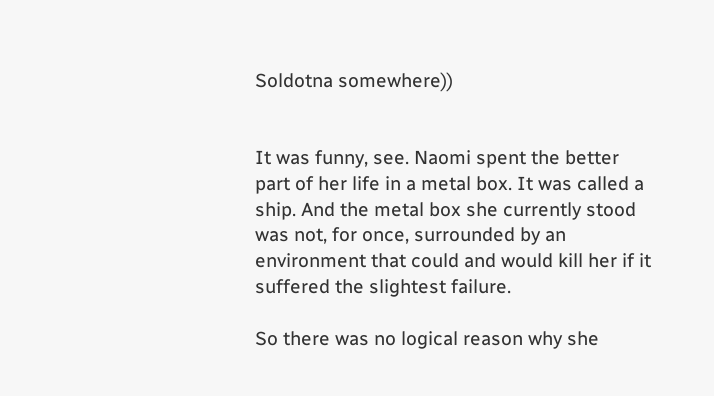Soldotna somewhere))


It was funny, see. Naomi spent the better part of her life in a metal box. It was called a ship. And the metal box she currently stood was not, for once, surrounded by an environment that could and would kill her if it suffered the slightest failure.

So there was no logical reason why she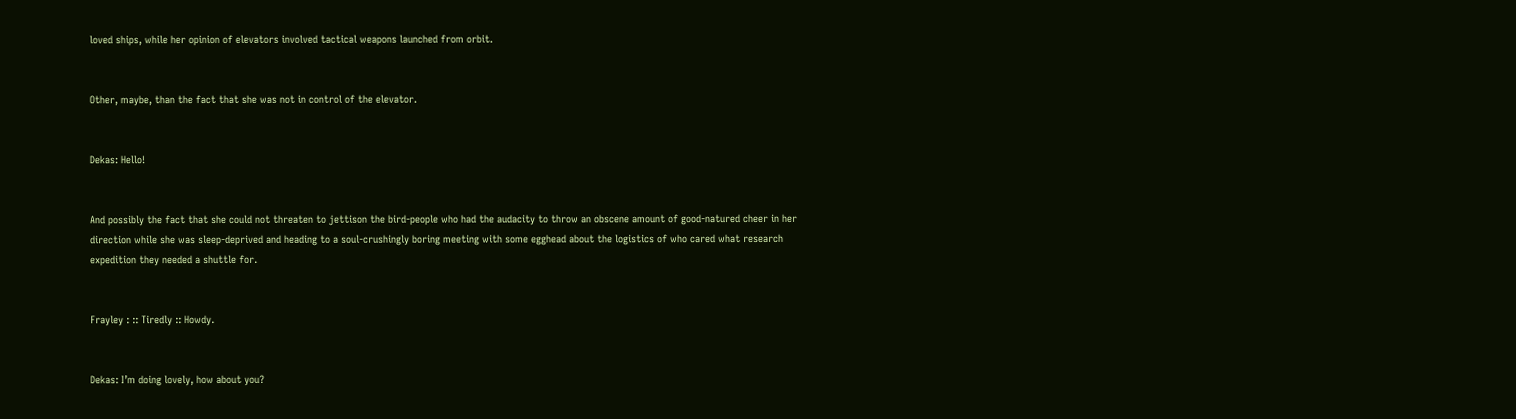loved ships, while her opinion of elevators involved tactical weapons launched from orbit.


Other, maybe, than the fact that she was not in control of the elevator.


Dekas: Hello!


And possibly the fact that she could not threaten to jettison the bird-people who had the audacity to throw an obscene amount of good-natured cheer in her direction while she was sleep-deprived and heading to a soul-crushingly boring meeting with some egghead about the logistics of who cared what research expedition they needed a shuttle for.


Frayley : :: Tiredly :: Howdy.


Dekas: I’m doing lovely, how about you?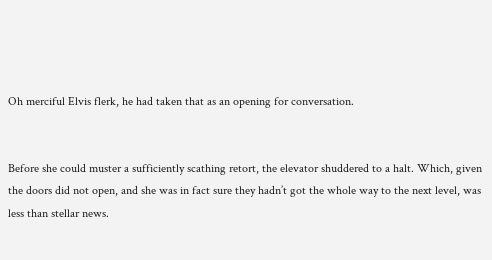Oh merciful Elvis flerk, he had taken that as an opening for conversation.


Before she could muster a sufficiently scathing retort, the elevator shuddered to a halt. Which, given the doors did not open, and she was in fact sure they hadn’t got the whole way to the next level, was less than stellar news.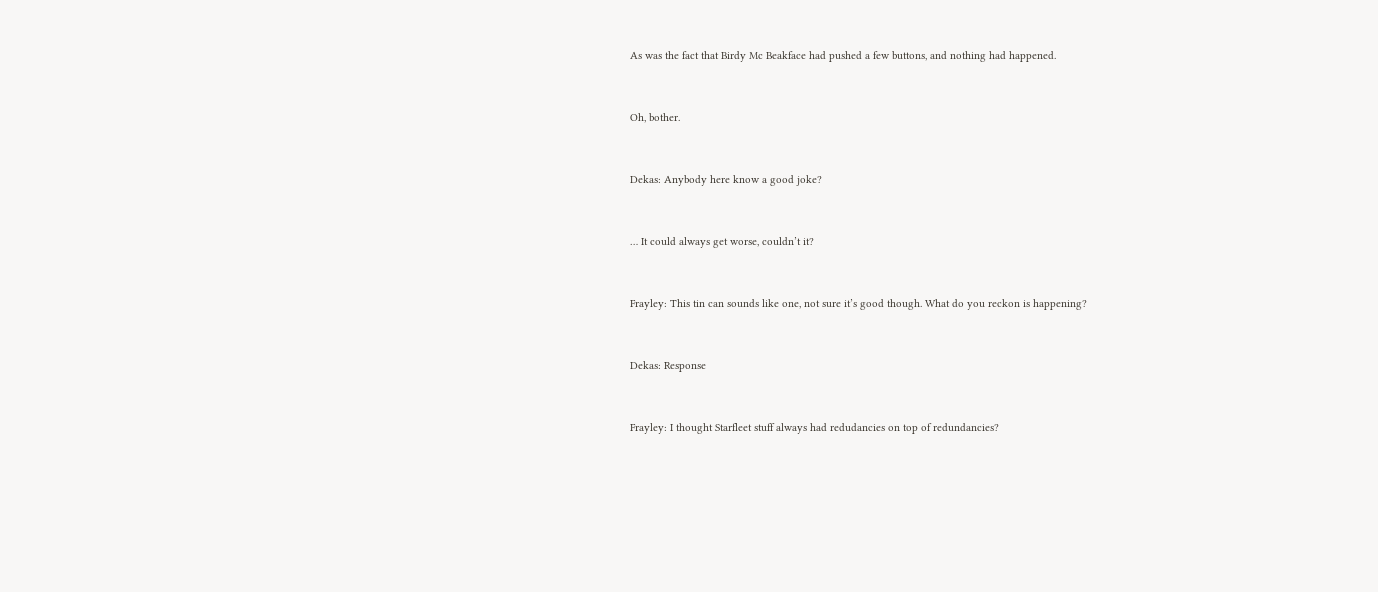As was the fact that Birdy Mc Beakface had pushed a few buttons, and nothing had happened.


Oh, bother.


Dekas: Anybody here know a good joke?


… It could always get worse, couldn’t it?


Frayley: This tin can sounds like one, not sure it’s good though. What do you reckon is happening?


Dekas: Response


Frayley: I thought Starfleet stuff always had redudancies on top of redundancies?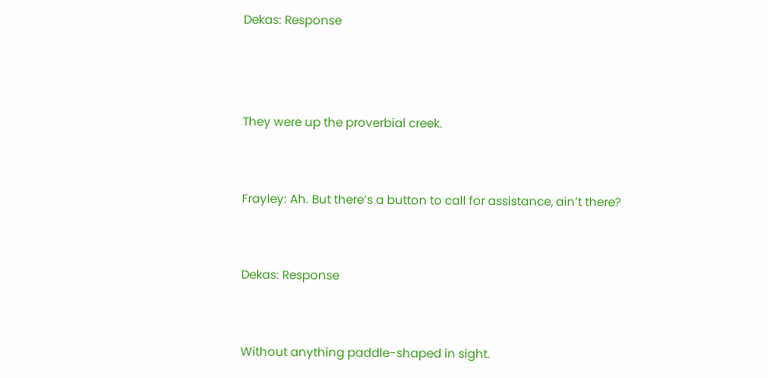Dekas: Response



They were up the proverbial creek.


Frayley: Ah. But there’s a button to call for assistance, ain’t there?


Dekas: Response


Without anything paddle-shaped in sight.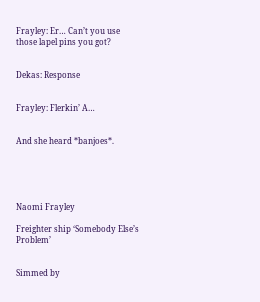Frayley: Er… Can’t you use those lapel pins you got?


Dekas: Response


Frayley: Flerkin’ A…


And she heard *banjoes*.





Naomi Frayley

Freighter ship ‘Somebody Else’s Problem’


Simmed by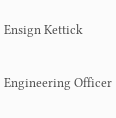Ensign Kettick

Engineering Officer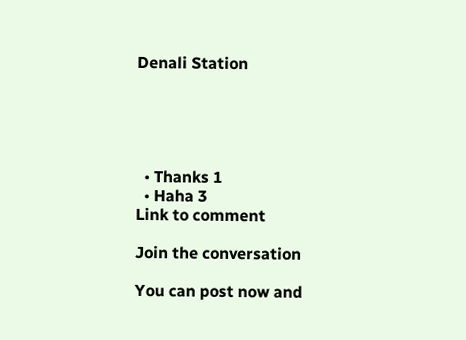Denali Station





  • Thanks 1
  • Haha 3
Link to comment

Join the conversation

You can post now and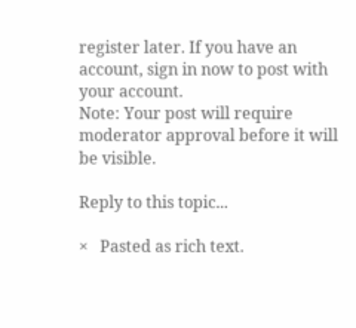register later. If you have an account, sign in now to post with your account.
Note: Your post will require moderator approval before it will be visible.

Reply to this topic...

×   Pasted as rich text.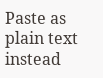Paste as plain text instead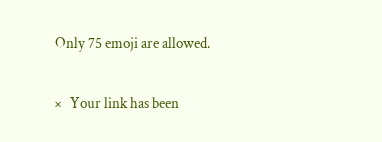Only 75 emoji are allowed.

×   Your link has been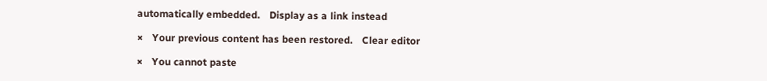automatically embedded.   Display as a link instead

×   Your previous content has been restored.   Clear editor

×   You cannot paste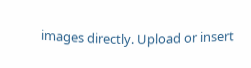images directly. Upload or insert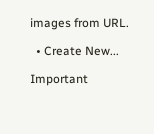images from URL.

  • Create New...

Important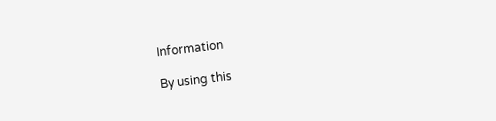Information

By using this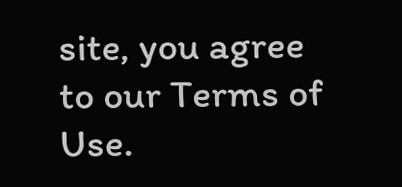site, you agree to our Terms of Use.